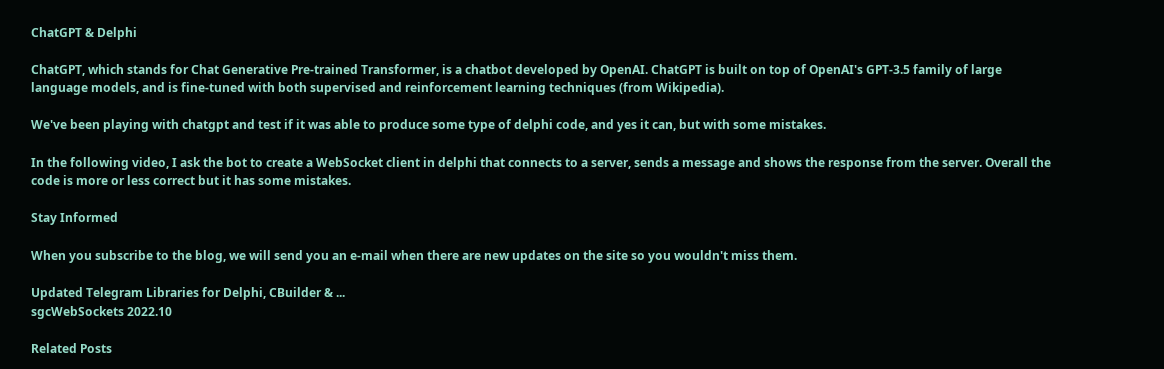ChatGPT & Delphi

ChatGPT, which stands for Chat Generative Pre-trained Transformer, is a chatbot developed by OpenAI. ChatGPT is built on top of OpenAI's GPT-3.5 family of large language models, and is fine-tuned with both supervised and reinforcement learning techniques (from Wikipedia).

We've been playing with chatgpt and test if it was able to produce some type of delphi code, and yes it can, but with some mistakes.

In the following video, I ask the bot to create a WebSocket client in delphi that connects to a server, sends a message and shows the response from the server. Overall the code is more or less correct but it has some mistakes.

Stay Informed

When you subscribe to the blog, we will send you an e-mail when there are new updates on the site so you wouldn't miss them.

Updated Telegram Libraries for Delphi, CBuilder & ...
sgcWebSockets 2022.10

Related Posts